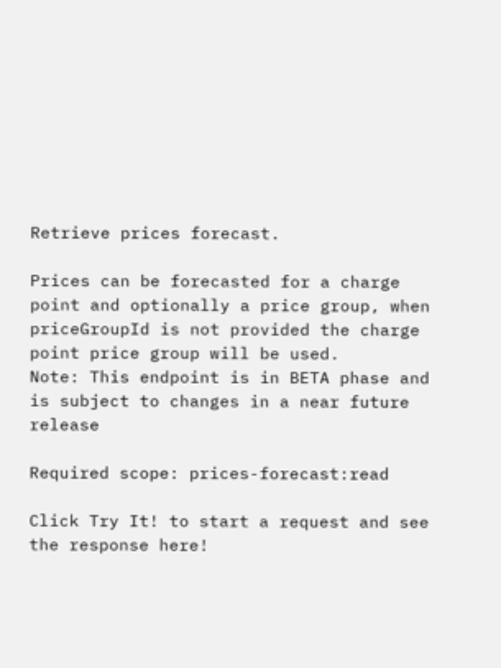Retrieve prices forecast.

Prices can be forecasted for a charge point and optionally a price group, when priceGroupId is not provided the charge point price group will be used.
Note: This endpoint is in BETA phase and is subject to changes in a near future release

Required scope: prices-forecast:read

Click Try It! to start a request and see the response here!